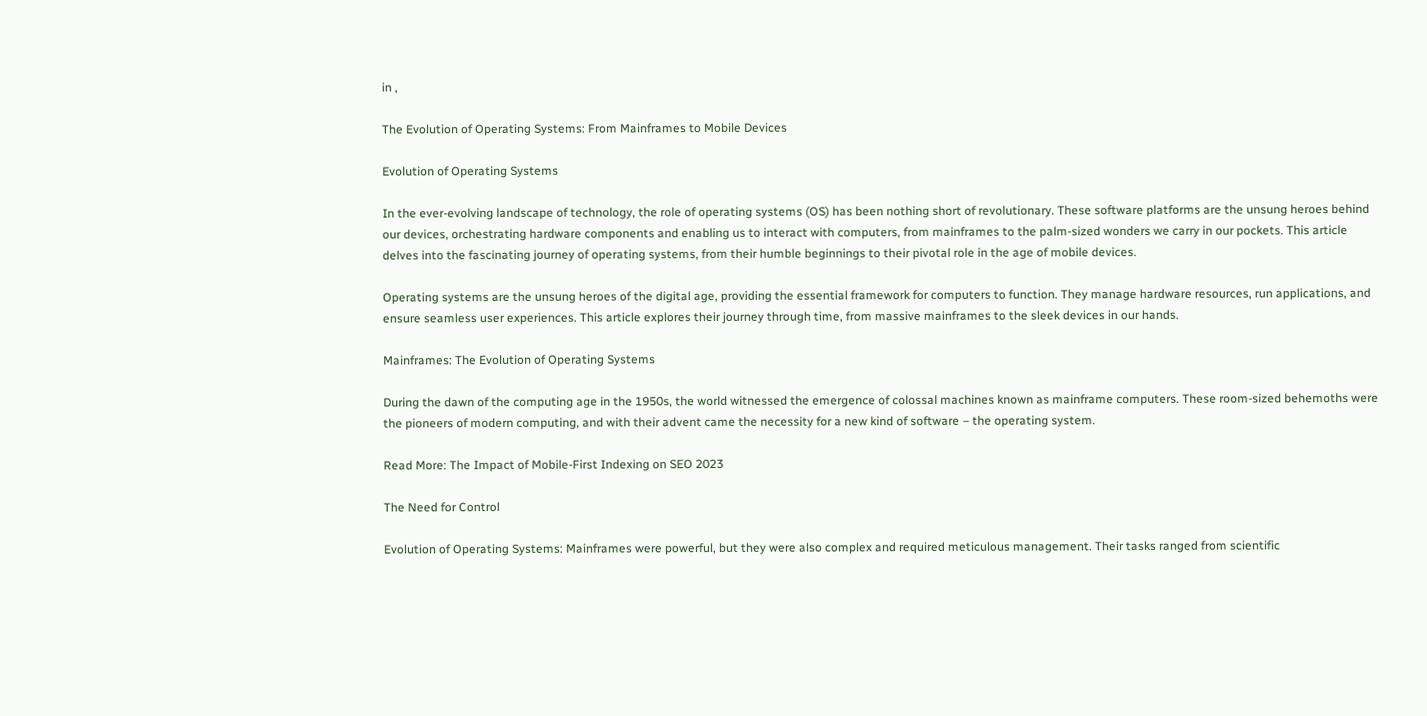in ,

The Evolution of Operating Systems: From Mainframes to Mobile Devices

Evolution of Operating Systems

In the ever-evolving landscape of technology, the role of operating systems (OS) has been nothing short of revolutionary. These software platforms are the unsung heroes behind our devices, orchestrating hardware components and enabling us to interact with computers, from mainframes to the palm-sized wonders we carry in our pockets. This article delves into the fascinating journey of operating systems, from their humble beginnings to their pivotal role in the age of mobile devices.

Operating systems are the unsung heroes of the digital age, providing the essential framework for computers to function. They manage hardware resources, run applications, and ensure seamless user experiences. This article explores their journey through time, from massive mainframes to the sleek devices in our hands.

Mainframes: The Evolution of Operating Systems

During the dawn of the computing age in the 1950s, the world witnessed the emergence of colossal machines known as mainframe computers. These room-sized behemoths were the pioneers of modern computing, and with their advent came the necessity for a new kind of software – the operating system.

Read More: The Impact of Mobile-First Indexing on SEO 2023

The Need for Control

Evolution of Operating Systems: Mainframes were powerful, but they were also complex and required meticulous management. Their tasks ranged from scientific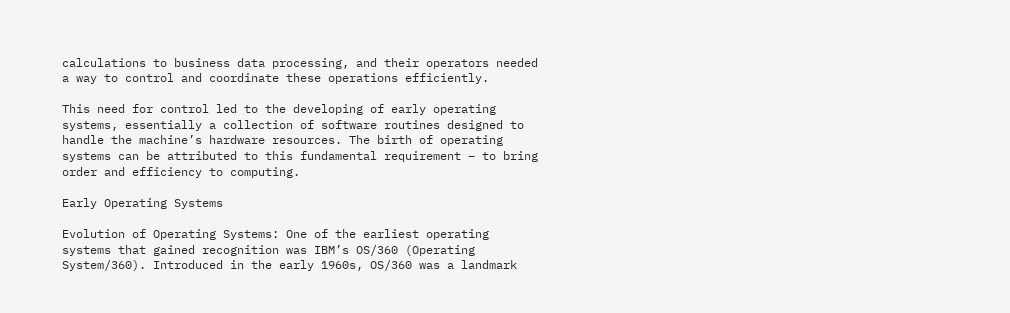calculations to business data processing, and their operators needed a way to control and coordinate these operations efficiently.

This need for control led to the developing of early operating systems, essentially a collection of software routines designed to handle the machine’s hardware resources. The birth of operating systems can be attributed to this fundamental requirement – to bring order and efficiency to computing.

Early Operating Systems

Evolution of Operating Systems: One of the earliest operating systems that gained recognition was IBM’s OS/360 (Operating System/360). Introduced in the early 1960s, OS/360 was a landmark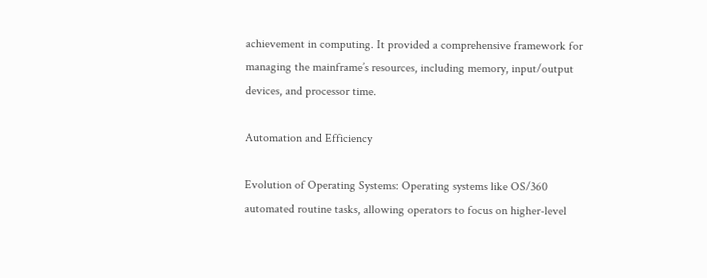achievement in computing. It provided a comprehensive framework for managing the mainframe’s resources, including memory, input/output devices, and processor time.

Automation and Efficiency

Evolution of Operating Systems: Operating systems like OS/360 automated routine tasks, allowing operators to focus on higher-level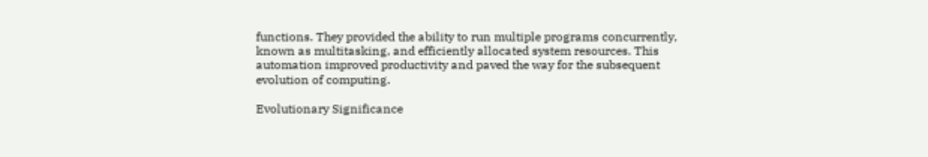functions. They provided the ability to run multiple programs concurrently, known as multitasking, and efficiently allocated system resources. This automation improved productivity and paved the way for the subsequent evolution of computing.

Evolutionary Significance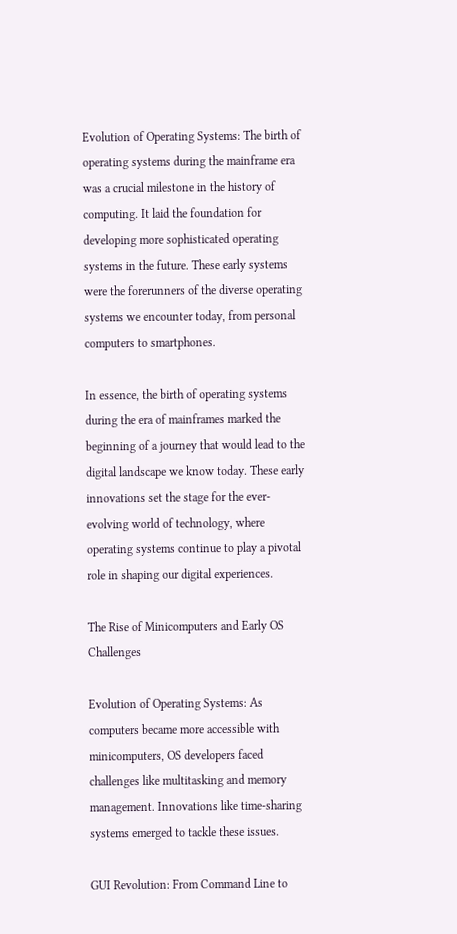Evolution of Operating Systems: The birth of operating systems during the mainframe era was a crucial milestone in the history of computing. It laid the foundation for developing more sophisticated operating systems in the future. These early systems were the forerunners of the diverse operating systems we encounter today, from personal computers to smartphones.

In essence, the birth of operating systems during the era of mainframes marked the beginning of a journey that would lead to the digital landscape we know today. These early innovations set the stage for the ever-evolving world of technology, where operating systems continue to play a pivotal role in shaping our digital experiences.

The Rise of Minicomputers and Early OS Challenges

Evolution of Operating Systems: As computers became more accessible with minicomputers, OS developers faced challenges like multitasking and memory management. Innovations like time-sharing systems emerged to tackle these issues.

GUI Revolution: From Command Line to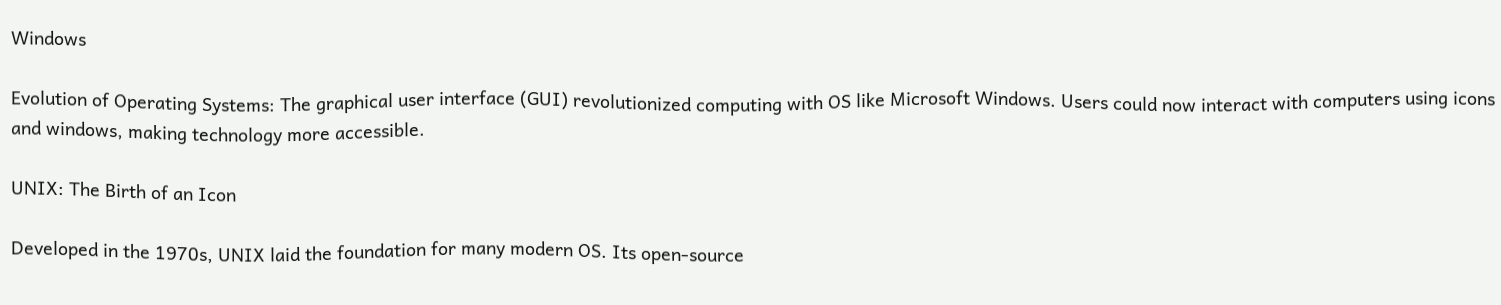Windows

Evolution of Operating Systems: The graphical user interface (GUI) revolutionized computing with OS like Microsoft Windows. Users could now interact with computers using icons and windows, making technology more accessible.

UNIX: The Birth of an Icon

Developed in the 1970s, UNIX laid the foundation for many modern OS. Its open-source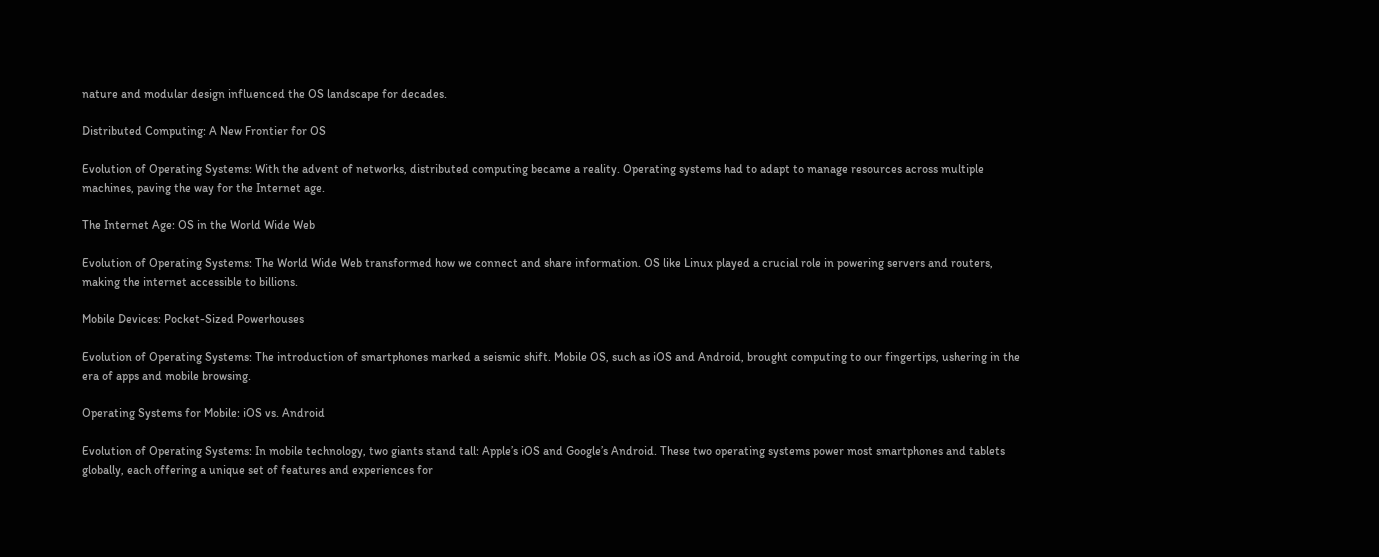nature and modular design influenced the OS landscape for decades.

Distributed Computing: A New Frontier for OS

Evolution of Operating Systems: With the advent of networks, distributed computing became a reality. Operating systems had to adapt to manage resources across multiple machines, paving the way for the Internet age.

The Internet Age: OS in the World Wide Web

Evolution of Operating Systems: The World Wide Web transformed how we connect and share information. OS like Linux played a crucial role in powering servers and routers, making the internet accessible to billions.

Mobile Devices: Pocket-Sized Powerhouses

Evolution of Operating Systems: The introduction of smartphones marked a seismic shift. Mobile OS, such as iOS and Android, brought computing to our fingertips, ushering in the era of apps and mobile browsing.

Operating Systems for Mobile: iOS vs. Android

Evolution of Operating Systems: In mobile technology, two giants stand tall: Apple’s iOS and Google’s Android. These two operating systems power most smartphones and tablets globally, each offering a unique set of features and experiences for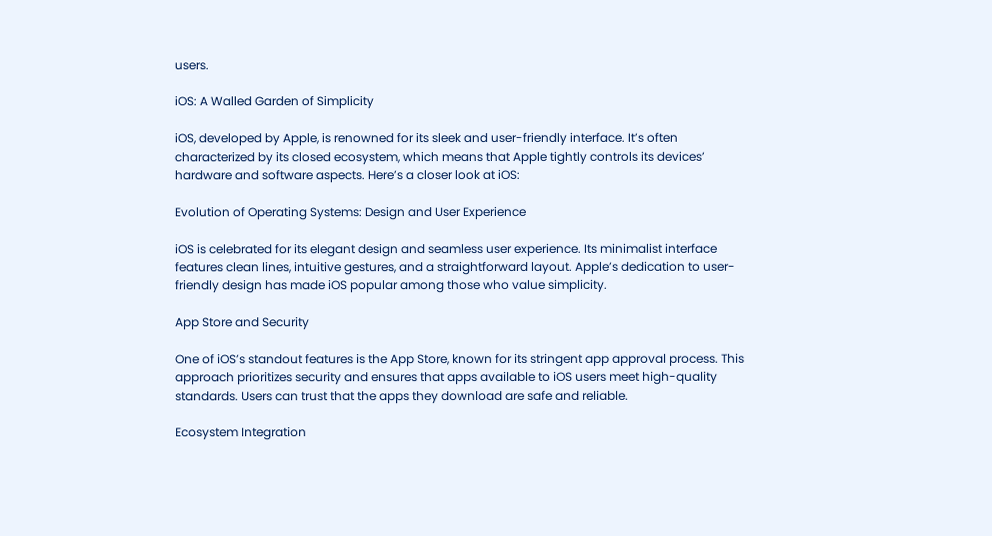users.

iOS: A Walled Garden of Simplicity

iOS, developed by Apple, is renowned for its sleek and user-friendly interface. It’s often characterized by its closed ecosystem, which means that Apple tightly controls its devices’ hardware and software aspects. Here’s a closer look at iOS:

Evolution of Operating Systems: Design and User Experience

iOS is celebrated for its elegant design and seamless user experience. Its minimalist interface features clean lines, intuitive gestures, and a straightforward layout. Apple’s dedication to user-friendly design has made iOS popular among those who value simplicity.

App Store and Security

One of iOS’s standout features is the App Store, known for its stringent app approval process. This approach prioritizes security and ensures that apps available to iOS users meet high-quality standards. Users can trust that the apps they download are safe and reliable.

Ecosystem Integration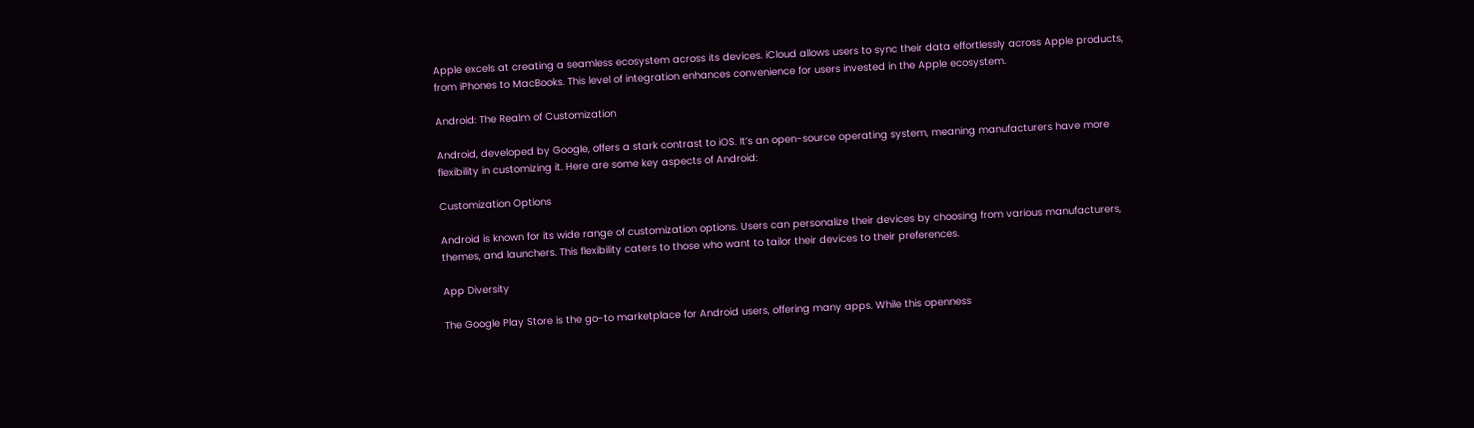Apple excels at creating a seamless ecosystem across its devices. iCloud allows users to sync their data effortlessly across Apple products, from iPhones to MacBooks. This level of integration enhances convenience for users invested in the Apple ecosystem.

Android: The Realm of Customization

Android, developed by Google, offers a stark contrast to iOS. It’s an open-source operating system, meaning manufacturers have more flexibility in customizing it. Here are some key aspects of Android:

Customization Options

Android is known for its wide range of customization options. Users can personalize their devices by choosing from various manufacturers, themes, and launchers. This flexibility caters to those who want to tailor their devices to their preferences.

App Diversity

The Google Play Store is the go-to marketplace for Android users, offering many apps. While this openness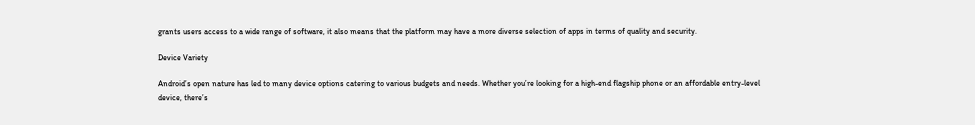grants users access to a wide range of software, it also means that the platform may have a more diverse selection of apps in terms of quality and security.

Device Variety

Android’s open nature has led to many device options catering to various budgets and needs. Whether you’re looking for a high-end flagship phone or an affordable entry-level device, there’s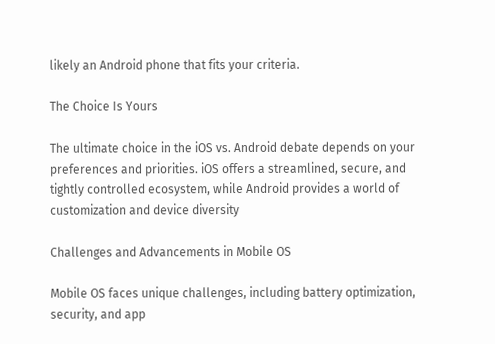likely an Android phone that fits your criteria.

The Choice Is Yours

The ultimate choice in the iOS vs. Android debate depends on your preferences and priorities. iOS offers a streamlined, secure, and tightly controlled ecosystem, while Android provides a world of customization and device diversity

Challenges and Advancements in Mobile OS

Mobile OS faces unique challenges, including battery optimization, security, and app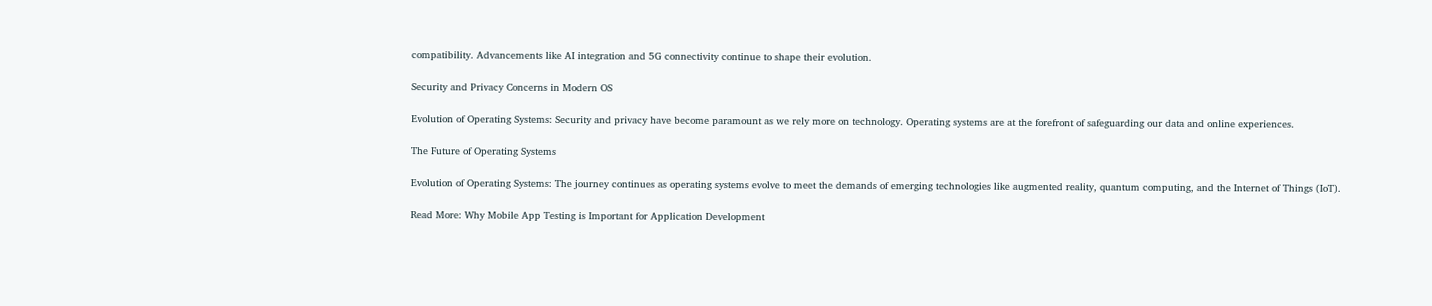compatibility. Advancements like AI integration and 5G connectivity continue to shape their evolution.

Security and Privacy Concerns in Modern OS

Evolution of Operating Systems: Security and privacy have become paramount as we rely more on technology. Operating systems are at the forefront of safeguarding our data and online experiences.

The Future of Operating Systems

Evolution of Operating Systems: The journey continues as operating systems evolve to meet the demands of emerging technologies like augmented reality, quantum computing, and the Internet of Things (IoT).

Read More: Why Mobile App Testing is Important for Application Development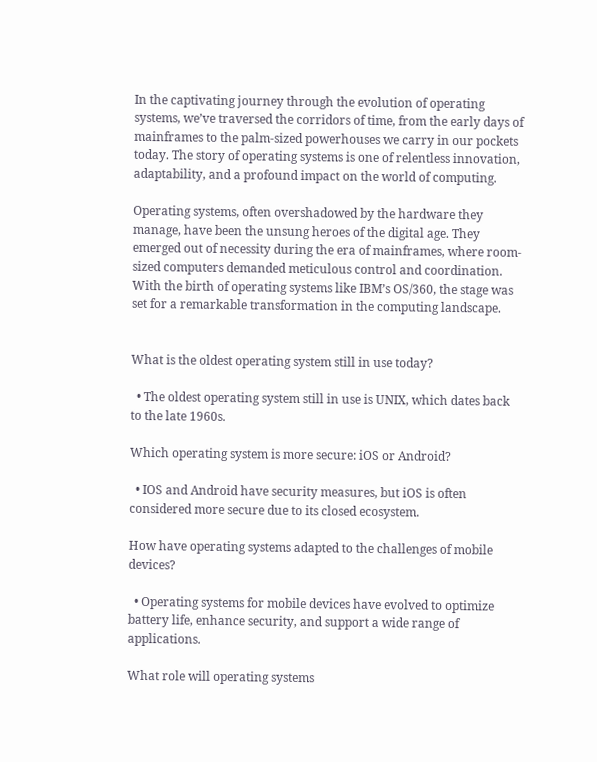In the captivating journey through the evolution of operating systems, we’ve traversed the corridors of time, from the early days of mainframes to the palm-sized powerhouses we carry in our pockets today. The story of operating systems is one of relentless innovation, adaptability, and a profound impact on the world of computing.

Operating systems, often overshadowed by the hardware they manage, have been the unsung heroes of the digital age. They emerged out of necessity during the era of mainframes, where room-sized computers demanded meticulous control and coordination. With the birth of operating systems like IBM’s OS/360, the stage was set for a remarkable transformation in the computing landscape.


What is the oldest operating system still in use today?

  • The oldest operating system still in use is UNIX, which dates back to the late 1960s.

Which operating system is more secure: iOS or Android?

  • IOS and Android have security measures, but iOS is often considered more secure due to its closed ecosystem.

How have operating systems adapted to the challenges of mobile devices?

  • Operating systems for mobile devices have evolved to optimize battery life, enhance security, and support a wide range of applications.

What role will operating systems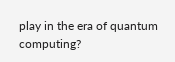play in the era of quantum computing?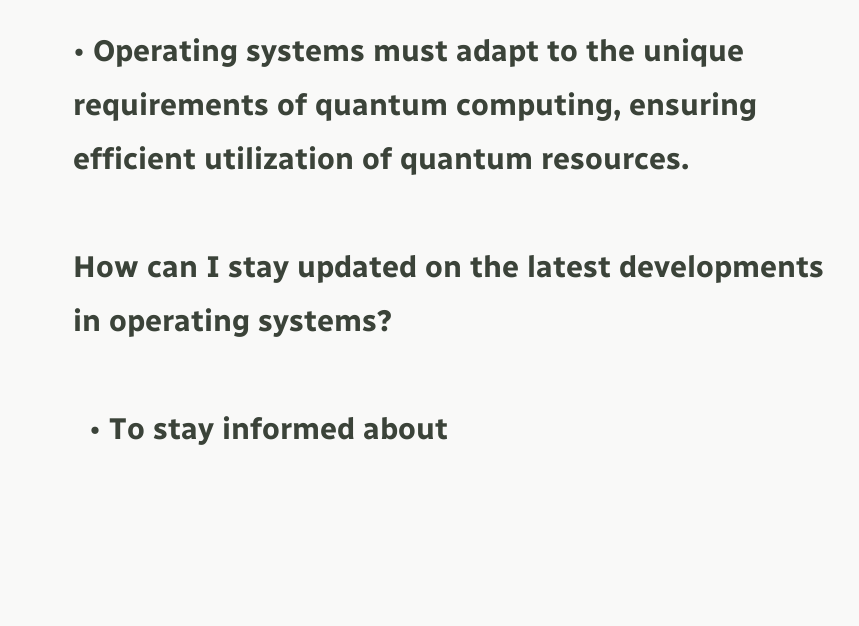• Operating systems must adapt to the unique requirements of quantum computing, ensuring efficient utilization of quantum resources.

How can I stay updated on the latest developments in operating systems?

  • To stay informed about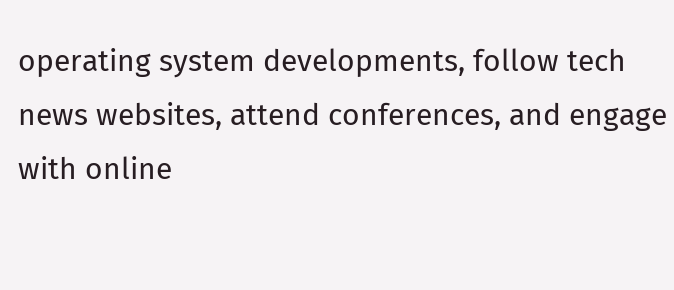operating system developments, follow tech news websites, attend conferences, and engage with online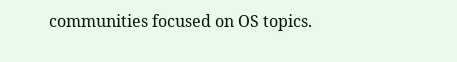communities focused on OS topics.